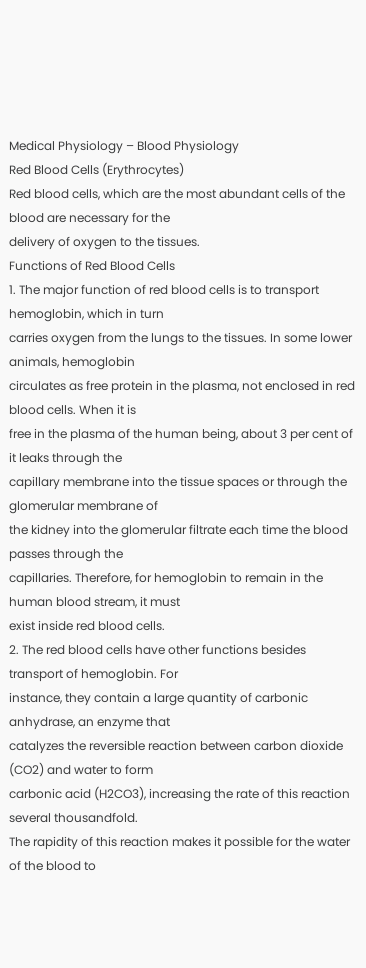Medical Physiology – Blood Physiology
Red Blood Cells (Erythrocytes)
Red blood cells, which are the most abundant cells of the blood are necessary for the
delivery of oxygen to the tissues.
Functions of Red Blood Cells
1. The major function of red blood cells is to transport hemoglobin, which in turn
carries oxygen from the lungs to the tissues. In some lower animals, hemoglobin
circulates as free protein in the plasma, not enclosed in red blood cells. When it is
free in the plasma of the human being, about 3 per cent of it leaks through the
capillary membrane into the tissue spaces or through the glomerular membrane of
the kidney into the glomerular filtrate each time the blood passes through the
capillaries. Therefore, for hemoglobin to remain in the human blood stream, it must
exist inside red blood cells.
2. The red blood cells have other functions besides transport of hemoglobin. For
instance, they contain a large quantity of carbonic anhydrase, an enzyme that
catalyzes the reversible reaction between carbon dioxide (CO2) and water to form
carbonic acid (H2CO3), increasing the rate of this reaction several thousandfold.
The rapidity of this reaction makes it possible for the water of the blood to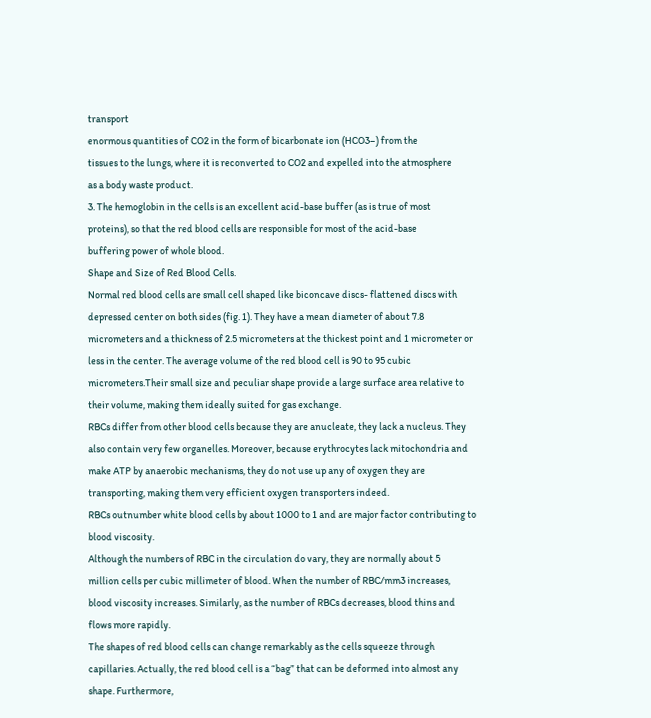transport
enormous quantities of CO2 in the form of bicarbonate ion (HCO3–) from the
tissues to the lungs, where it is reconverted to CO2 and expelled into the atmosphere
as a body waste product.
3. The hemoglobin in the cells is an excellent acid-base buffer (as is true of most
proteins), so that the red blood cells are responsible for most of the acid-base
buffering power of whole blood.
Shape and Size of Red Blood Cells.
Normal red blood cells are small cell shaped like biconcave discs- flattened discs with
depressed center on both sides (fig. 1). They have a mean diameter of about 7.8
micrometers and a thickness of 2.5 micrometers at the thickest point and 1 micrometer or
less in the center. The average volume of the red blood cell is 90 to 95 cubic
micrometers.Their small size and peculiar shape provide a large surface area relative to
their volume, making them ideally suited for gas exchange.
RBCs differ from other blood cells because they are anucleate, they lack a nucleus. They
also contain very few organelles. Moreover, because erythrocytes lack mitochondria and
make ATP by anaerobic mechanisms, they do not use up any of oxygen they are
transporting, making them very efficient oxygen transporters indeed.
RBCs outnumber white blood cells by about 1000 to 1 and are major factor contributing to
blood viscosity.
Although the numbers of RBC in the circulation do vary, they are normally about 5
million cells per cubic millimeter of blood. When the number of RBC/mm3 increases,
blood viscosity increases. Similarly, as the number of RBCs decreases, blood thins and
flows more rapidly.
The shapes of red blood cells can change remarkably as the cells squeeze through
capillaries. Actually, the red blood cell is a “bag” that can be deformed into almost any
shape. Furthermore,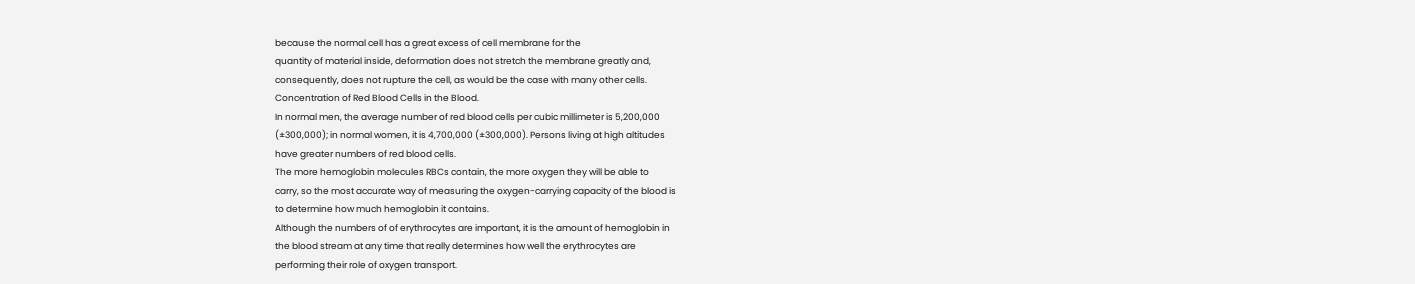because the normal cell has a great excess of cell membrane for the
quantity of material inside, deformation does not stretch the membrane greatly and,
consequently, does not rupture the cell, as would be the case with many other cells.
Concentration of Red Blood Cells in the Blood.
In normal men, the average number of red blood cells per cubic millimeter is 5,200,000
(±300,000); in normal women, it is 4,700,000 (±300,000). Persons living at high altitudes
have greater numbers of red blood cells.
The more hemoglobin molecules RBCs contain, the more oxygen they will be able to
carry, so the most accurate way of measuring the oxygen-carrying capacity of the blood is
to determine how much hemoglobin it contains.
Although the numbers of of erythrocytes are important, it is the amount of hemoglobin in
the blood stream at any time that really determines how well the erythrocytes are
performing their role of oxygen transport.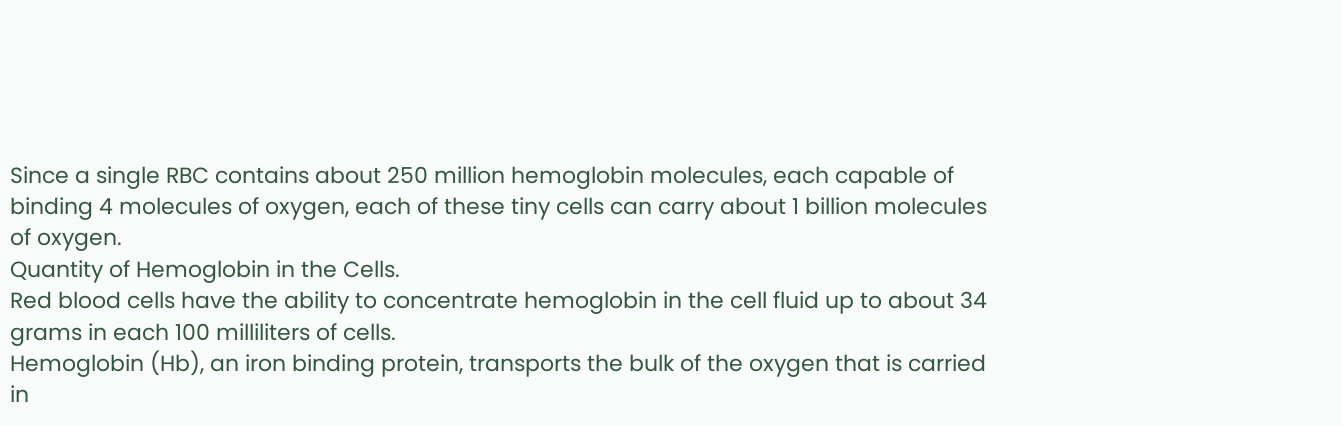Since a single RBC contains about 250 million hemoglobin molecules, each capable of
binding 4 molecules of oxygen, each of these tiny cells can carry about 1 billion molecules
of oxygen.
Quantity of Hemoglobin in the Cells.
Red blood cells have the ability to concentrate hemoglobin in the cell fluid up to about 34
grams in each 100 milliliters of cells.
Hemoglobin (Hb), an iron binding protein, transports the bulk of the oxygen that is carried
in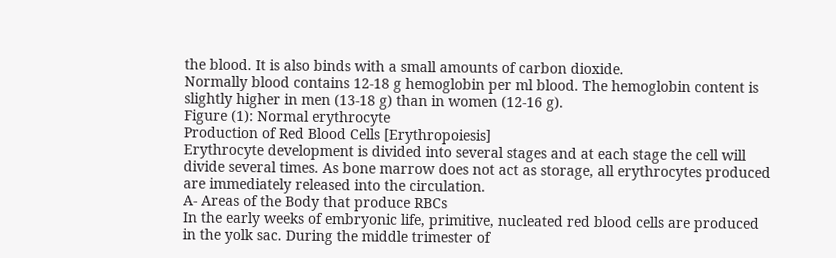the blood. It is also binds with a small amounts of carbon dioxide.
Normally blood contains 12-18 g hemoglobin per ml blood. The hemoglobin content is
slightly higher in men (13-18 g) than in women (12-16 g).
Figure (1): Normal erythrocyte
Production of Red Blood Cells [Erythropoiesis]
Erythrocyte development is divided into several stages and at each stage the cell will
divide several times. As bone marrow does not act as storage, all erythrocytes produced
are immediately released into the circulation.
A- Areas of the Body that produce RBCs
In the early weeks of embryonic life, primitive, nucleated red blood cells are produced
in the yolk sac. During the middle trimester of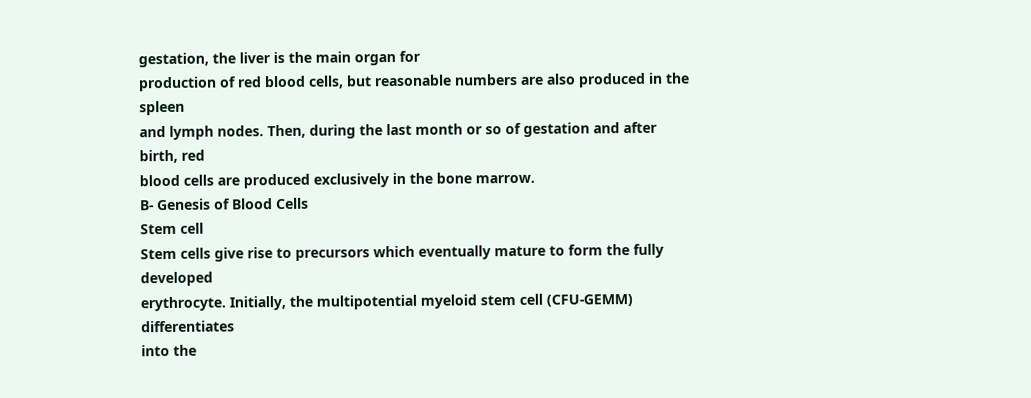gestation, the liver is the main organ for
production of red blood cells, but reasonable numbers are also produced in the spleen
and lymph nodes. Then, during the last month or so of gestation and after birth, red
blood cells are produced exclusively in the bone marrow.
B- Genesis of Blood Cells
Stem cell
Stem cells give rise to precursors which eventually mature to form the fully developed
erythrocyte. Initially, the multipotential myeloid stem cell (CFU-GEMM) differentiates
into the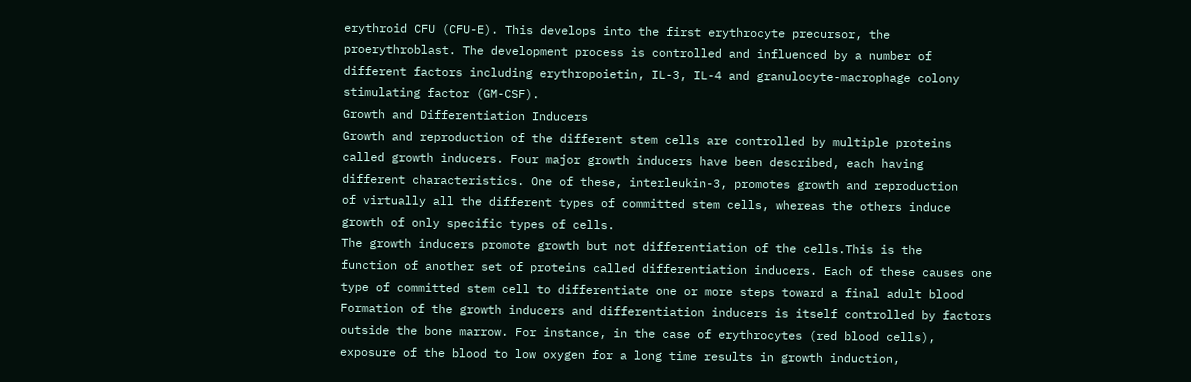erythroid CFU (CFU-E). This develops into the first erythrocyte precursor, the
proerythroblast. The development process is controlled and influenced by a number of
different factors including erythropoietin, IL-3, IL-4 and granulocyte-macrophage colony
stimulating factor (GM-CSF).
Growth and Differentiation Inducers
Growth and reproduction of the different stem cells are controlled by multiple proteins
called growth inducers. Four major growth inducers have been described, each having
different characteristics. One of these, interleukin-3, promotes growth and reproduction
of virtually all the different types of committed stem cells, whereas the others induce
growth of only specific types of cells.
The growth inducers promote growth but not differentiation of the cells.This is the
function of another set of proteins called differentiation inducers. Each of these causes one
type of committed stem cell to differentiate one or more steps toward a final adult blood
Formation of the growth inducers and differentiation inducers is itself controlled by factors
outside the bone marrow. For instance, in the case of erythrocytes (red blood cells),
exposure of the blood to low oxygen for a long time results in growth induction,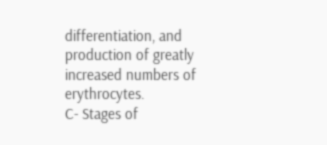differentiation, and production of greatly increased numbers of erythrocytes.
C- Stages of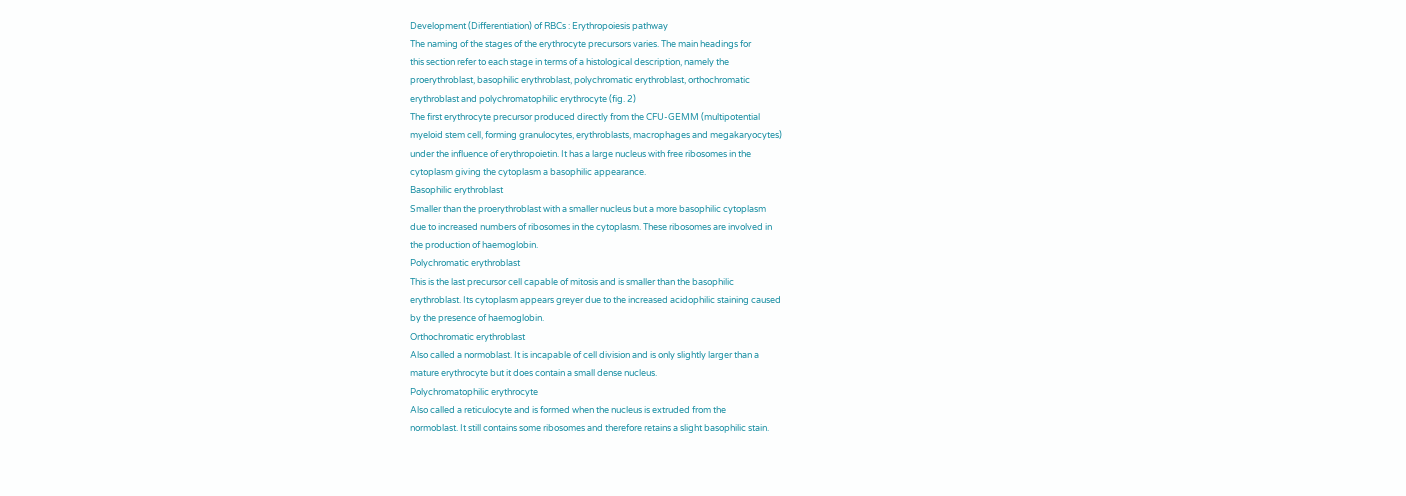Development (Differentiation) of RBCs : Erythropoiesis pathway
The naming of the stages of the erythrocyte precursors varies. The main headings for
this section refer to each stage in terms of a histological description, namely the
proerythroblast, basophilic erythroblast, polychromatic erythroblast, orthochromatic
erythroblast and polychromatophilic erythrocyte (fig. 2)
The first erythrocyte precursor produced directly from the CFU-GEMM (multipotential
myeloid stem cell, forming granulocytes, erythroblasts, macrophages and megakaryocytes)
under the influence of erythropoietin. It has a large nucleus with free ribosomes in the
cytoplasm giving the cytoplasm a basophilic appearance.
Basophilic erythroblast
Smaller than the proerythroblast with a smaller nucleus but a more basophilic cytoplasm
due to increased numbers of ribosomes in the cytoplasm. These ribosomes are involved in
the production of haemoglobin.
Polychromatic erythroblast
This is the last precursor cell capable of mitosis and is smaller than the basophilic
erythroblast. Its cytoplasm appears greyer due to the increased acidophilic staining caused
by the presence of haemoglobin.
Orthochromatic erythroblast
Also called a normoblast. It is incapable of cell division and is only slightly larger than a
mature erythrocyte but it does contain a small dense nucleus.
Polychromatophilic erythrocyte
Also called a reticulocyte and is formed when the nucleus is extruded from the
normoblast. It still contains some ribosomes and therefore retains a slight basophilic stain.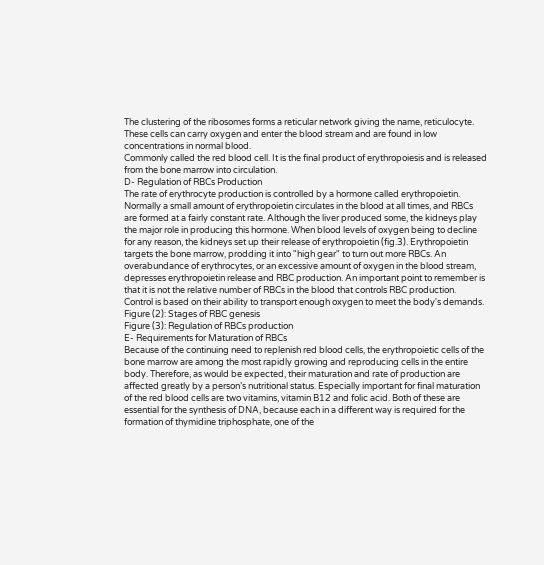The clustering of the ribosomes forms a reticular network giving the name, reticulocyte.
These cells can carry oxygen and enter the blood stream and are found in low
concentrations in normal blood.
Commonly called the red blood cell. It is the final product of erythropoiesis and is released
from the bone marrow into circulation.
D- Regulation of RBCs Production
The rate of erythrocyte production is controlled by a hormone called erythropoietin.
Normally a small amount of erythropoietin circulates in the blood at all times, and RBCs
are formed at a fairly constant rate. Although the liver produced some, the kidneys play
the major role in producing this hormone. When blood levels of oxygen being to decline
for any reason, the kidneys set up their release of erythropoietin (fig.3). Erythropoietin
targets the bone marrow, prodding it into "high gear" to turn out more RBCs. An
overabundance of erythrocytes, or an excessive amount of oxygen in the blood stream,
depresses erythropoietin release and RBC production. An important point to remember is
that it is not the relative number of RBCs in the blood that controls RBC production.
Control is based on their ability to transport enough oxygen to meet the body's demands.
Figure (2): Stages of RBC genesis
Figure (3): Regulation of RBCs production
E- Requirements for Maturation of RBCs
Because of the continuing need to replenish red blood cells, the erythropoietic cells of the
bone marrow are among the most rapidly growing and reproducing cells in the entire
body. Therefore, as would be expected, their maturation and rate of production are
affected greatly by a person’s nutritional status. Especially important for final maturation
of the red blood cells are two vitamins, vitamin B12 and folic acid. Both of these are
essential for the synthesis of DNA, because each in a different way is required for the
formation of thymidine triphosphate, one of the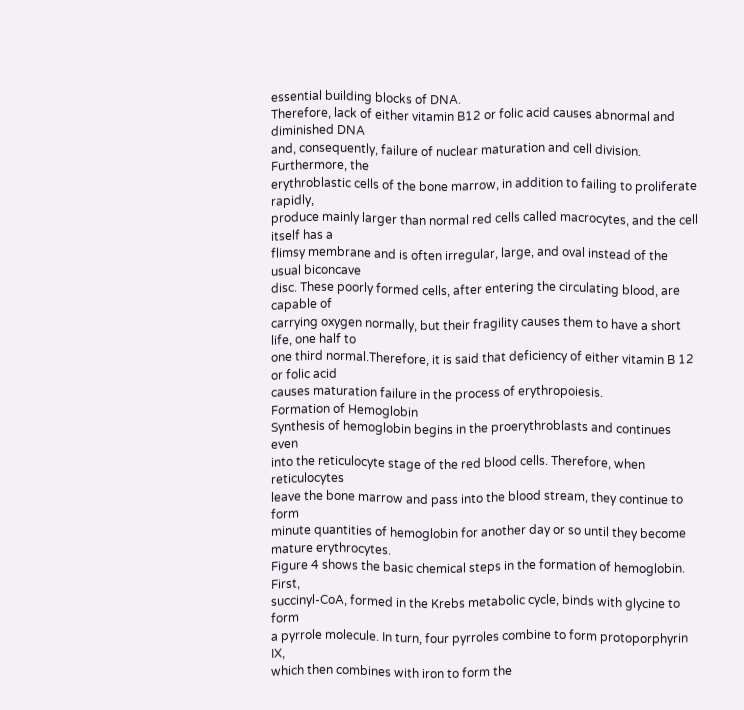essential building blocks of DNA.
Therefore, lack of either vitamin B12 or folic acid causes abnormal and diminished DNA
and, consequently, failure of nuclear maturation and cell division. Furthermore, the
erythroblastic cells of the bone marrow, in addition to failing to proliferate rapidly,
produce mainly larger than normal red cells called macrocytes, and the cell itself has a
flimsy membrane and is often irregular, large, and oval instead of the usual biconcave
disc. These poorly formed cells, after entering the circulating blood, are capable of
carrying oxygen normally, but their fragility causes them to have a short life, one half to
one third normal.Therefore, it is said that deficiency of either vitamin B 12 or folic acid
causes maturation failure in the process of erythropoiesis.
Formation of Hemoglobin
Synthesis of hemoglobin begins in the proerythroblasts and continues even
into the reticulocyte stage of the red blood cells. Therefore, when reticulocytes
leave the bone marrow and pass into the blood stream, they continue to form
minute quantities of hemoglobin for another day or so until they become
mature erythrocytes.
Figure 4 shows the basic chemical steps in the formation of hemoglobin. First,
succinyl-CoA, formed in the Krebs metabolic cycle, binds with glycine to form
a pyrrole molecule. In turn, four pyrroles combine to form protoporphyrin IX,
which then combines with iron to form the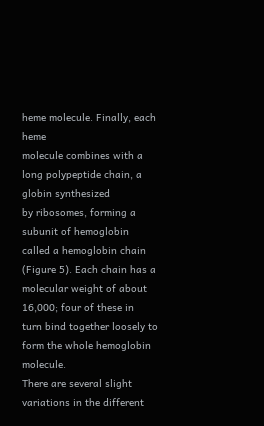heme molecule. Finally, each heme
molecule combines with a long polypeptide chain, a globin synthesized
by ribosomes, forming a subunit of hemoglobin called a hemoglobin chain
(Figure 5). Each chain has a molecular weight of about 16,000; four of these in
turn bind together loosely to form the whole hemoglobin molecule.
There are several slight variations in the different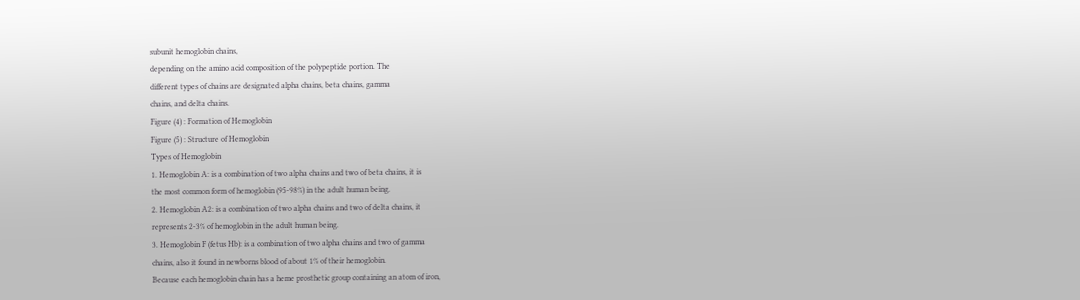subunit hemoglobin chains,
depending on the amino acid composition of the polypeptide portion. The
different types of chains are designated alpha chains, beta chains, gamma
chains, and delta chains.
Figure (4) : Formation of Hemoglobin
Figure (5) : Structure of Hemoglobin
Types of Hemoglobin
1. Hemoglobin A: is a combination of two alpha chains and two of beta chains, it is
the most common form of hemoglobin (95-98%) in the adult human being.
2. Hemoglobin A2: is a combination of two alpha chains and two of delta chains, it
represents 2-3% of hemoglobin in the adult human being.
3. Hemoglobin F (fetus Hb): is a combination of two alpha chains and two of gamma
chains, also it found in newborns blood of about 1% of their hemoglobin.
Because each hemoglobin chain has a heme prosthetic group containing an atom of iron,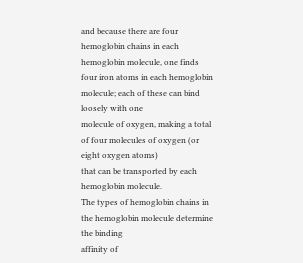and because there are four hemoglobin chains in each hemoglobin molecule, one finds
four iron atoms in each hemoglobin molecule; each of these can bind loosely with one
molecule of oxygen, making a total of four molecules of oxygen (or eight oxygen atoms)
that can be transported by each hemoglobin molecule.
The types of hemoglobin chains in the hemoglobin molecule determine the binding
affinity of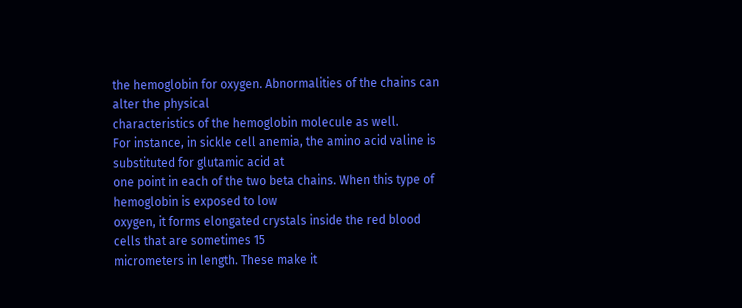the hemoglobin for oxygen. Abnormalities of the chains can alter the physical
characteristics of the hemoglobin molecule as well.
For instance, in sickle cell anemia, the amino acid valine is substituted for glutamic acid at
one point in each of the two beta chains. When this type of hemoglobin is exposed to low
oxygen, it forms elongated crystals inside the red blood cells that are sometimes 15
micrometers in length. These make it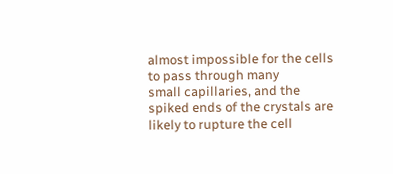almost impossible for the cells to pass through many
small capillaries, and the spiked ends of the crystals are likely to rupture the cell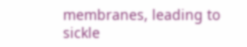membranes, leading to sickle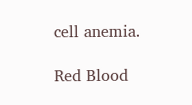cell anemia.

Red Blood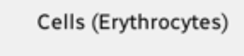Cells (Erythrocytes)